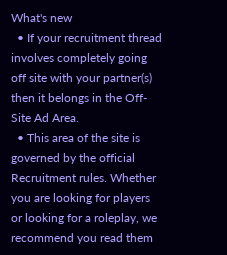What's new
  • If your recruitment thread involves completely going off site with your partner(s) then it belongs in the Off-Site Ad Area.
  • This area of the site is governed by the official Recruitment rules. Whether you are looking for players or looking for a roleplay, we recommend you read them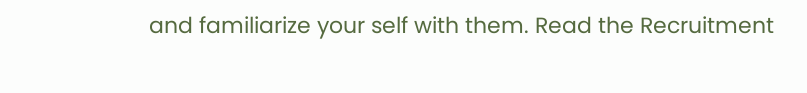and familiarize your self with them. Read the Recruitment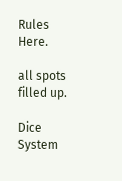Rules Here.

all spots filled up.

Dice System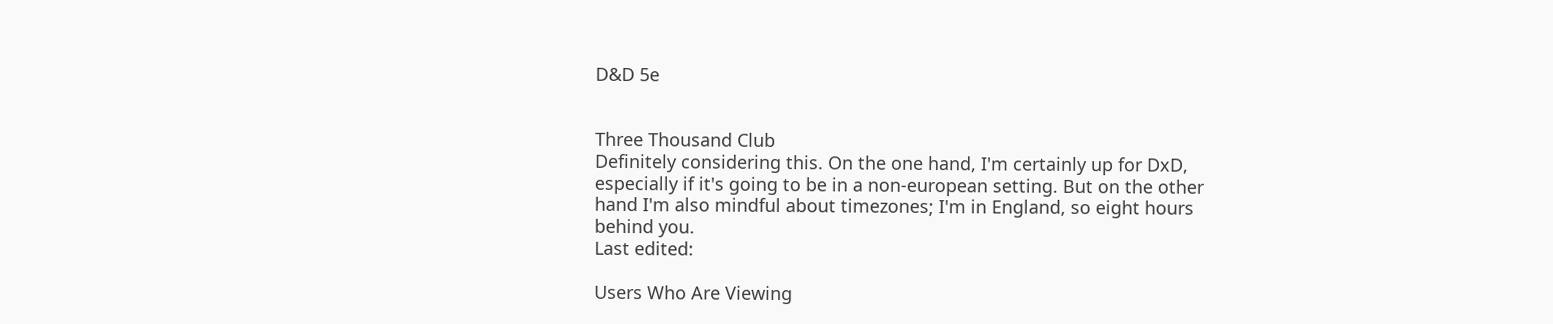D&D 5e


Three Thousand Club
Definitely considering this. On the one hand, I'm certainly up for DxD, especially if it's going to be in a non-european setting. But on the other hand I'm also mindful about timezones; I'm in England, so eight hours behind you.
Last edited:

Users Who Are Viewing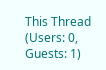This Thread (Users: 0, Guests: 1)